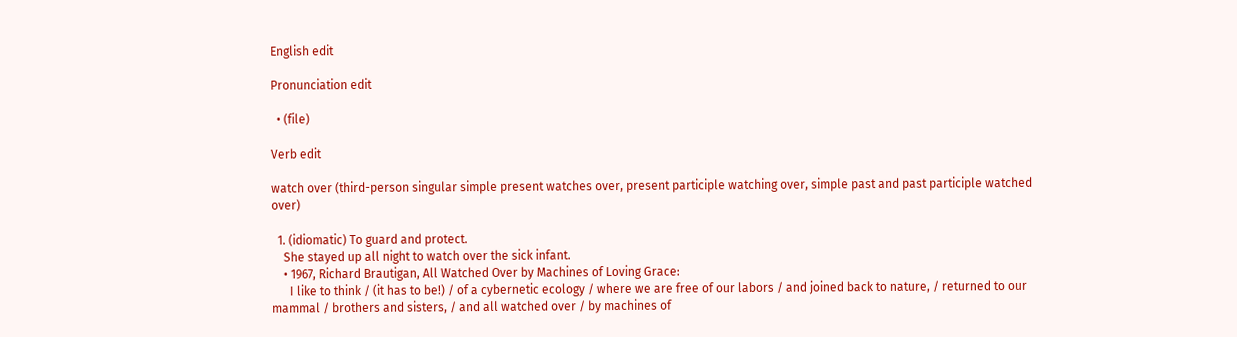English edit

Pronunciation edit

  • (file)

Verb edit

watch over (third-person singular simple present watches over, present participle watching over, simple past and past participle watched over)

  1. (idiomatic) To guard and protect.
    She stayed up all night to watch over the sick infant.
    • 1967, Richard Brautigan, All Watched Over by Machines of Loving Grace:
      I like to think / (it has to be!) / of a cybernetic ecology / where we are free of our labors / and joined back to nature, / returned to our mammal / brothers and sisters, / and all watched over / by machines of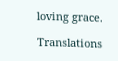loving grace.

Translations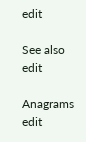edit

See also edit

Anagrams edit